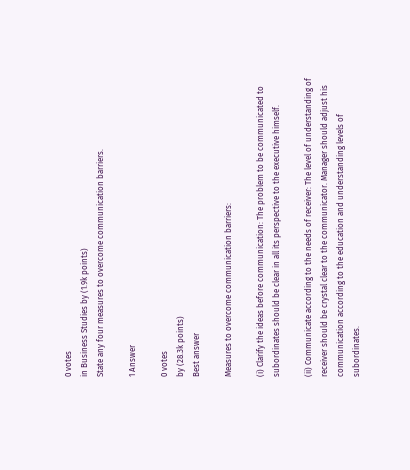0 votes
in Business Studies by (1.9k points)
State any four measures to overcome communication barriers.

1 Answer

0 votes
by (28.3k points)
Best answer

Measures to overcome communication barriers:

(i) Clarify the ideas before communication: The problem to be communicated to subordinates should be clear in all its perspective to the executive himself.

(ii) Communicate according to the needs of receiver: The level of understanding of receiver should be crystal clear to the communicator. Manager should adjust his communication according to the education and understanding levels of subordinates.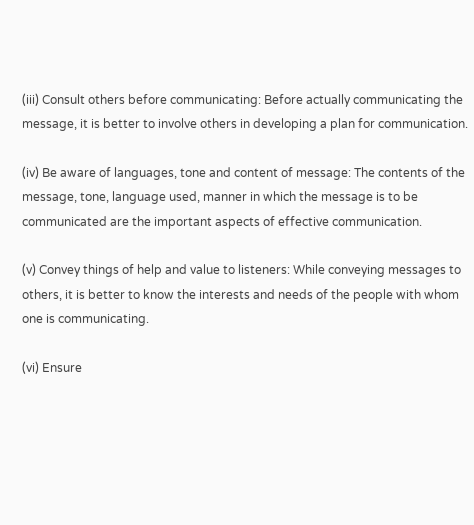(iii) Consult others before communicating: Before actually communicating the message, it is better to involve others in developing a plan for communication.

(iv) Be aware of languages, tone and content of message: The contents of the message, tone, language used, manner in which the message is to be communicated are the important aspects of effective communication.

(v) Convey things of help and value to listeners: While conveying messages to others, it is better to know the interests and needs of the people with whom one is communicating.

(vi) Ensure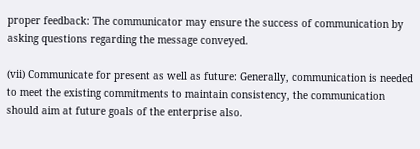proper feedback: The communicator may ensure the success of communication by asking questions regarding the message conveyed.

(vii) Communicate for present as well as future: Generally, communication is needed to meet the existing commitments to maintain consistency, the communication should aim at future goals of the enterprise also.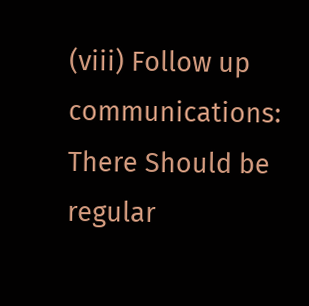(viii) Follow up communications: There Should be regular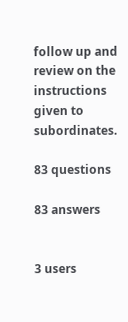follow up and review on the instructions given to subordinates.

83 questions

83 answers


3 users